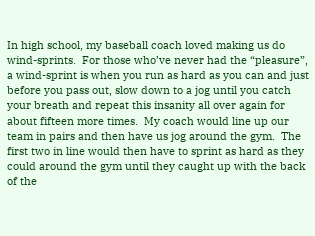In high school, my baseball coach loved making us do wind-sprints.  For those who’ve never had the “pleasure”, a wind-sprint is when you run as hard as you can and just before you pass out, slow down to a jog until you catch your breath and repeat this insanity all over again for about fifteen more times.  My coach would line up our team in pairs and then have us jog around the gym.  The first two in line would then have to sprint as hard as they could around the gym until they caught up with the back of the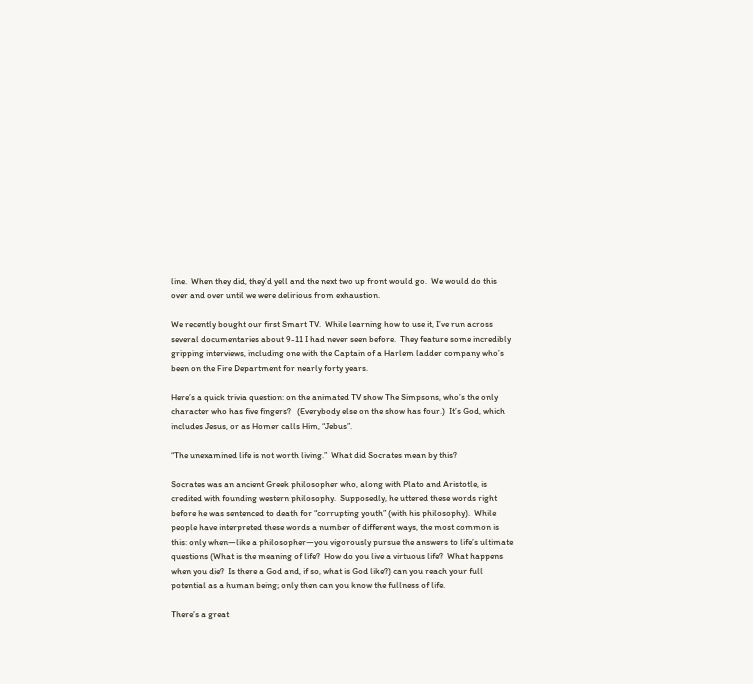line.  When they did, they’d yell and the next two up front would go.  We would do this over and over until we were delirious from exhaustion.

We recently bought our first Smart TV.  While learning how to use it, I’ve run across several documentaries about 9-11 I had never seen before.  They feature some incredibly gripping interviews, including one with the Captain of a Harlem ladder company who’s been on the Fire Department for nearly forty years.

Here’s a quick trivia question: on the animated TV show The Simpsons, who’s the only character who has five fingers?   (Everybody else on the show has four.)  It’s God, which includes Jesus, or as Homer calls Him, “Jebus”.

“The unexamined life is not worth living.”  What did Socrates mean by this?

Socrates was an ancient Greek philosopher who, along with Plato and Aristotle, is credited with founding western philosophy.  Supposedly, he uttered these words right before he was sentenced to death for “corrupting youth” (with his philosophy).  While people have interpreted these words a number of different ways, the most common is this: only when—like a philosopher—you vigorously pursue the answers to life’s ultimate questions (What is the meaning of life?  How do you live a virtuous life?  What happens when you die?  Is there a God and, if so, what is God like?) can you reach your full potential as a human being; only then can you know the fullness of life.

There’s a great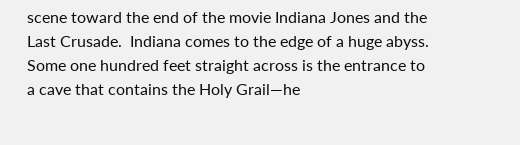scene toward the end of the movie Indiana Jones and the Last Crusade.  Indiana comes to the edge of a huge abyss.  Some one hundred feet straight across is the entrance to a cave that contains the Holy Grail—he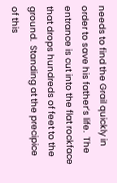needs to find the Grail quickly in order to save his father’s life.  The entrance is cut into the flat rockface that drops hundreds of feet to the ground.  Standing at the precipice of this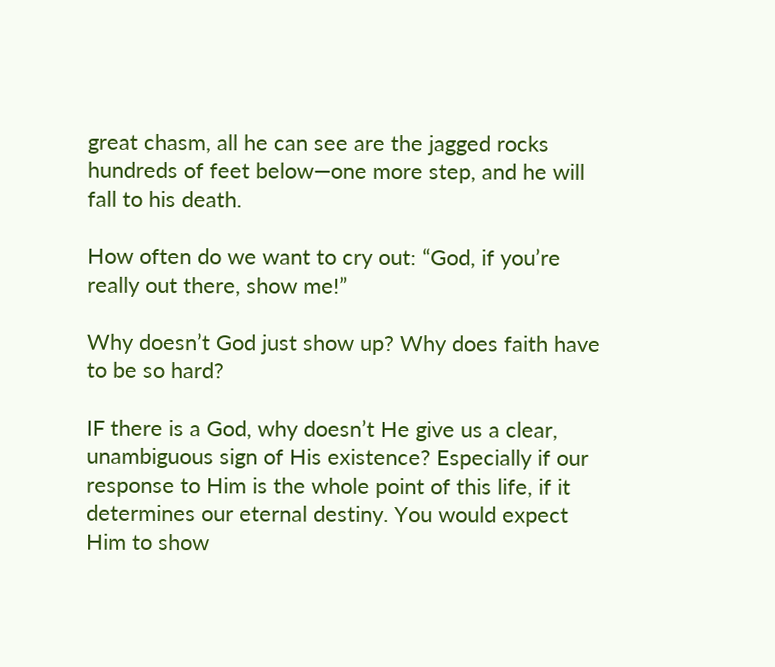great chasm, all he can see are the jagged rocks hundreds of feet below—one more step, and he will fall to his death.

How often do we want to cry out: “God, if you’re really out there, show me!”

Why doesn’t God just show up? Why does faith have to be so hard?

IF there is a God, why doesn’t He give us a clear, unambiguous sign of His existence? Especially if our response to Him is the whole point of this life, if it determines our eternal destiny. You would expect Him to show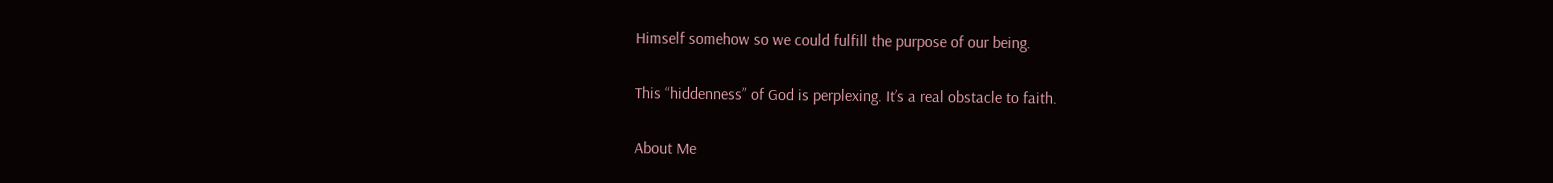Himself somehow so we could fulfill the purpose of our being.

This “hiddenness” of God is perplexing. It’s a real obstacle to faith.

About Me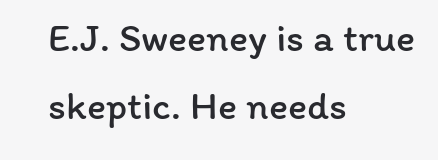E.J. Sweeney is a true skeptic. He needs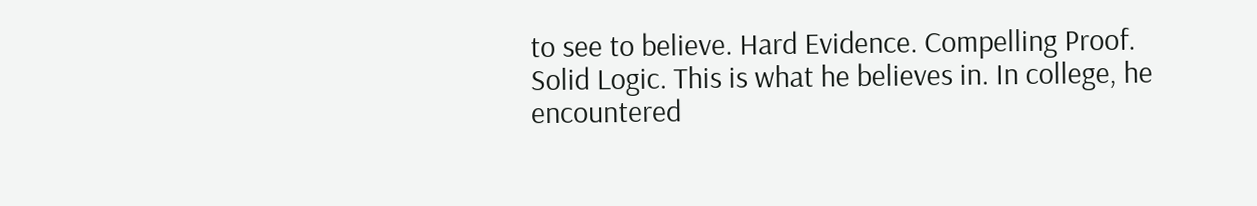to see to believe. Hard Evidence. Compelling Proof. Solid Logic. This is what he believes in. In college, he encountered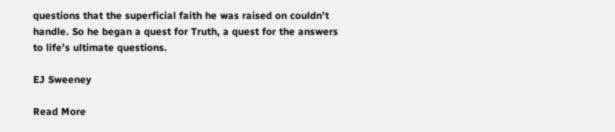questions that the superficial faith he was raised on couldn’t handle. So he began a quest for Truth, a quest for the answers to life’s ultimate questions.

EJ Sweeney

Read More